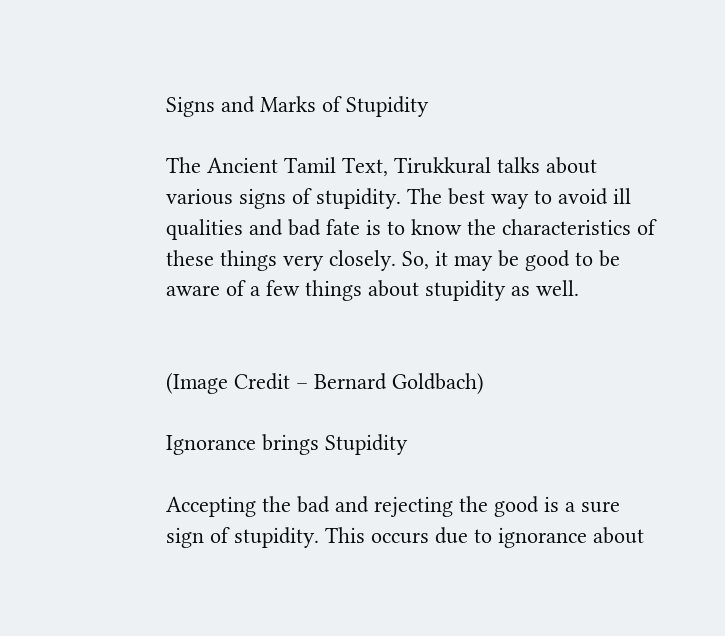Signs and Marks of Stupidity

The Ancient Tamil Text, Tirukkural talks about various signs of stupidity. The best way to avoid ill qualities and bad fate is to know the characteristics of these things very closely. So, it may be good to be aware of a few things about stupidity as well.


(Image Credit – Bernard Goldbach)

Ignorance brings Stupidity

Accepting the bad and rejecting the good is a sure sign of stupidity. This occurs due to ignorance about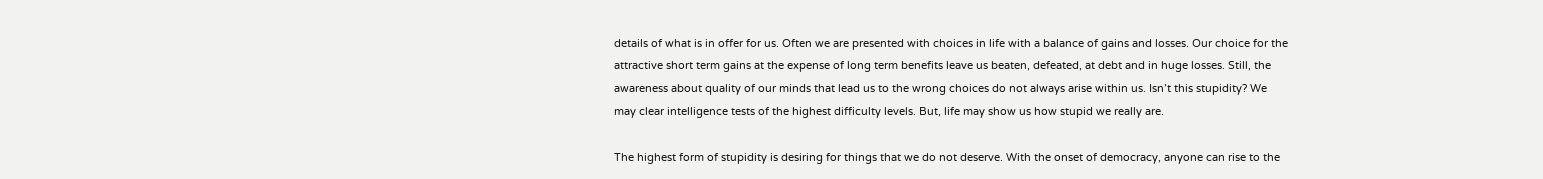details of what is in offer for us. Often we are presented with choices in life with a balance of gains and losses. Our choice for the attractive short term gains at the expense of long term benefits leave us beaten, defeated, at debt and in huge losses. Still, the awareness about quality of our minds that lead us to the wrong choices do not always arise within us. Isn’t this stupidity? We may clear intelligence tests of the highest difficulty levels. But, life may show us how stupid we really are.

The highest form of stupidity is desiring for things that we do not deserve. With the onset of democracy, anyone can rise to the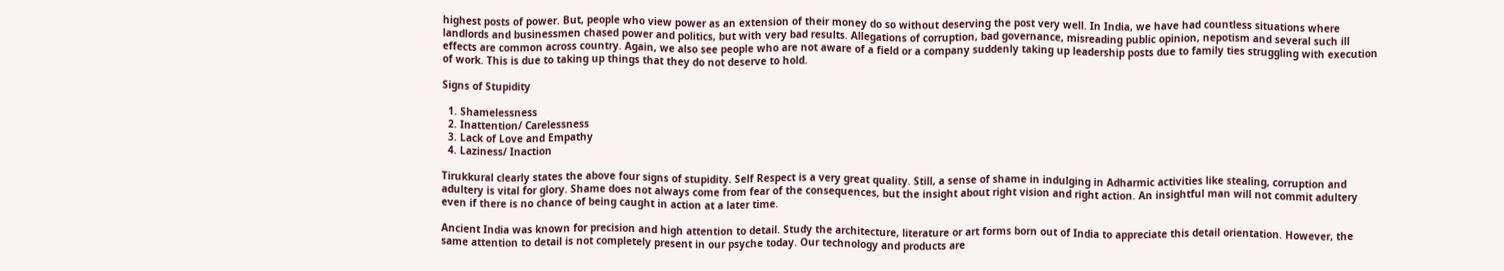highest posts of power. But, people who view power as an extension of their money do so without deserving the post very well. In India, we have had countless situations where landlords and businessmen chased power and politics, but with very bad results. Allegations of corruption, bad governance, misreading public opinion, nepotism and several such ill effects are common across country. Again, we also see people who are not aware of a field or a company suddenly taking up leadership posts due to family ties struggling with execution of work. This is due to taking up things that they do not deserve to hold.

Signs of Stupidity

  1. Shamelessness
  2. Inattention/ Carelessness
  3. Lack of Love and Empathy
  4. Laziness/ Inaction

Tirukkural clearly states the above four signs of stupidity. Self Respect is a very great quality. Still, a sense of shame in indulging in Adharmic activities like stealing, corruption and adultery is vital for glory. Shame does not always come from fear of the consequences, but the insight about right vision and right action. An insightful man will not commit adultery even if there is no chance of being caught in action at a later time.

Ancient India was known for precision and high attention to detail. Study the architecture, literature or art forms born out of India to appreciate this detail orientation. However, the same attention to detail is not completely present in our psyche today. Our technology and products are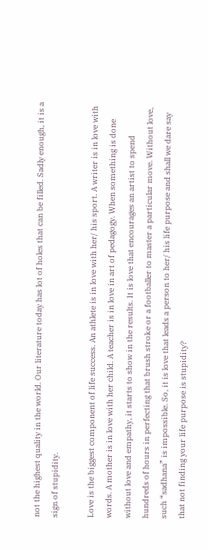not the highest quality in the world. Our literature today has lot of holes that can be filled. Sadly enough, it is a sign of stupidity.

Love is the biggest component of life success. An athlete is in love with her/ his sport. A writer is in love with words. A mother is in love with her child. A teacher is in love in art of pedagogy. When something is done without love and empathy, it starts to show in the results. It is love that encourages an artist to spend hundreds of hours in perfecting that brush stroke or a footballer to master a particular move. Without love, such “sadhana” is impossible. So, it is love that leads a person to her/ his life purpose and shall we dare say that not finding your life purpose is stupidity?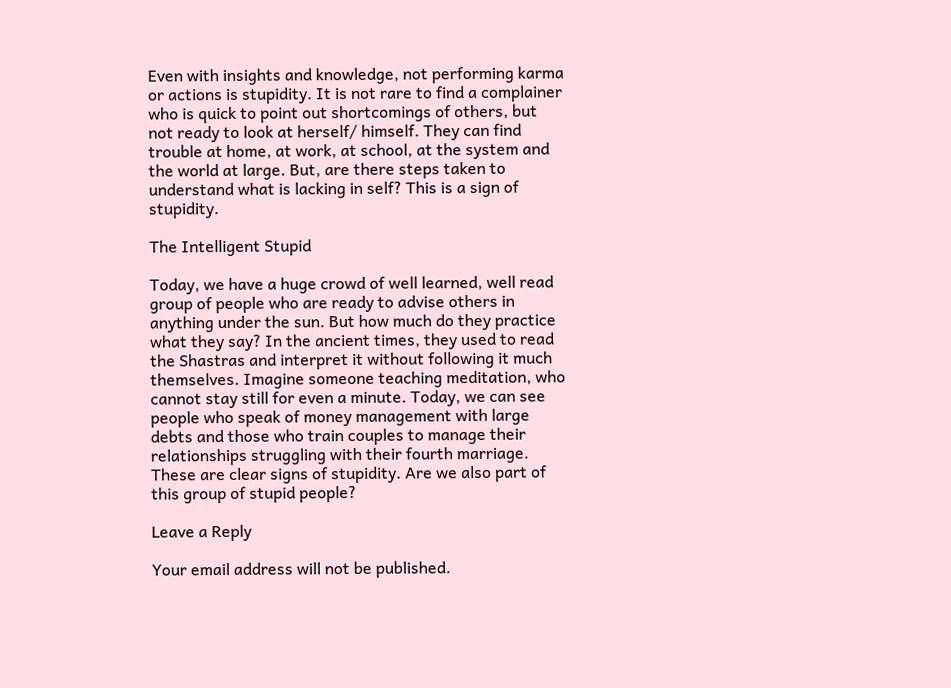Even with insights and knowledge, not performing karma or actions is stupidity. It is not rare to find a complainer who is quick to point out shortcomings of others, but not ready to look at herself/ himself. They can find trouble at home, at work, at school, at the system and the world at large. But, are there steps taken to understand what is lacking in self? This is a sign of stupidity.

The Intelligent Stupid

Today, we have a huge crowd of well learned, well read group of people who are ready to advise others in anything under the sun. But how much do they practice what they say? In the ancient times, they used to read the Shastras and interpret it without following it much themselves. Imagine someone teaching meditation, who cannot stay still for even a minute. Today, we can see people who speak of money management with large debts and those who train couples to manage their relationships struggling with their fourth marriage. These are clear signs of stupidity. Are we also part of this group of stupid people?

Leave a Reply

Your email address will not be published.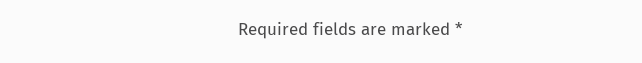Required fields are marked *